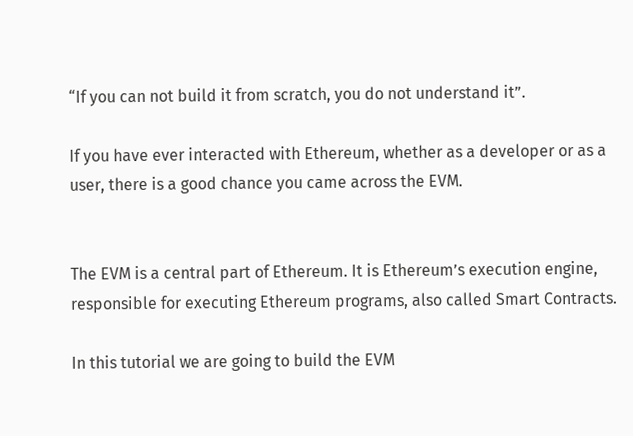“If you can not build it from scratch, you do not understand it”.

If you have ever interacted with Ethereum, whether as a developer or as a user, there is a good chance you came across the EVM.


The EVM is a central part of Ethereum. It is Ethereum’s execution engine, responsible for executing Ethereum programs, also called Smart Contracts.

In this tutorial we are going to build the EVM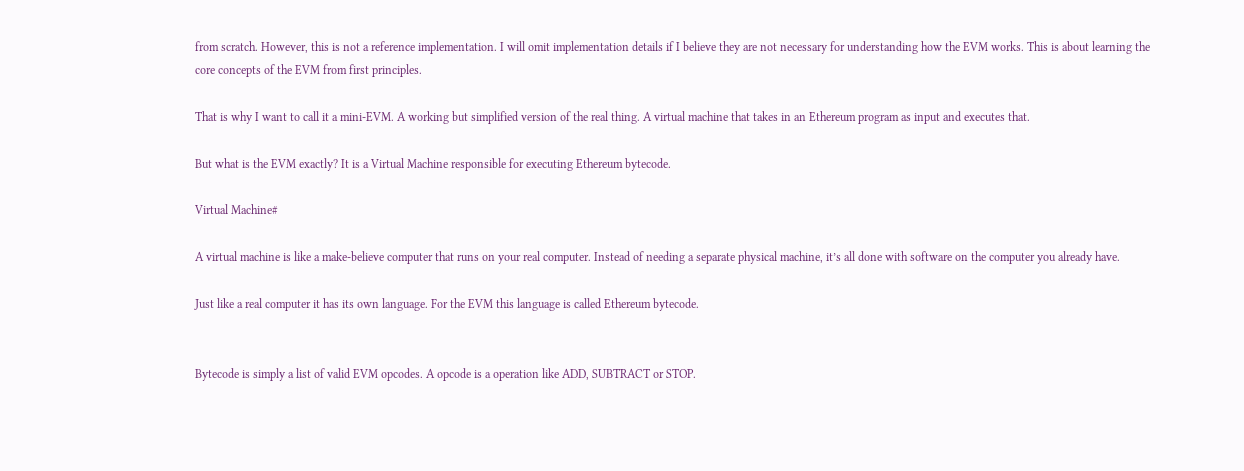from scratch. However, this is not a reference implementation. I will omit implementation details if I believe they are not necessary for understanding how the EVM works. This is about learning the core concepts of the EVM from first principles.

That is why I want to call it a mini-EVM. A working but simplified version of the real thing. A virtual machine that takes in an Ethereum program as input and executes that.

But what is the EVM exactly? It is a Virtual Machine responsible for executing Ethereum bytecode.

Virtual Machine#

A virtual machine is like a make-believe computer that runs on your real computer. Instead of needing a separate physical machine, it’s all done with software on the computer you already have.

Just like a real computer it has its own language. For the EVM this language is called Ethereum bytecode.


Bytecode is simply a list of valid EVM opcodes. A opcode is a operation like ADD, SUBTRACT or STOP.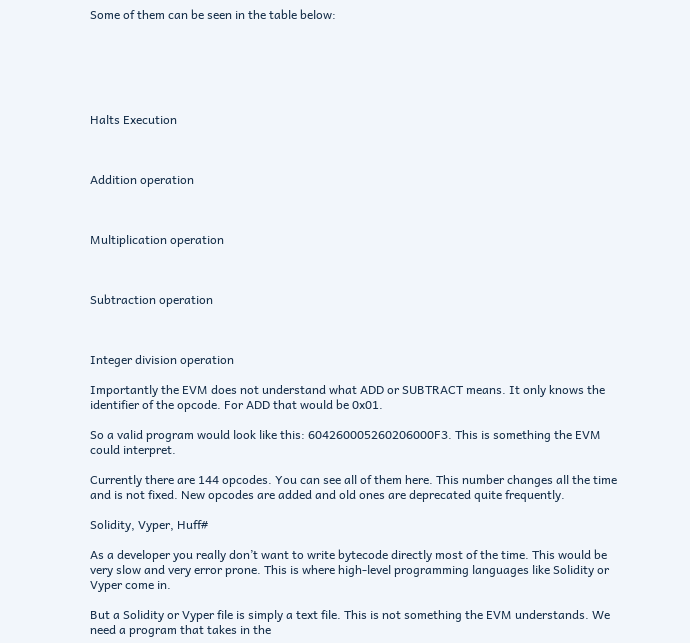Some of them can be seen in the table below:






Halts Execution



Addition operation



Multiplication operation



Subtraction operation



Integer division operation

Importantly the EVM does not understand what ADD or SUBTRACT means. It only knows the identifier of the opcode. For ADD that would be 0x01.

So a valid program would look like this: 604260005260206000F3. This is something the EVM could interpret.

Currently there are 144 opcodes. You can see all of them here. This number changes all the time and is not fixed. New opcodes are added and old ones are deprecated quite frequently.

Solidity, Vyper, Huff#

As a developer you really don’t want to write bytecode directly most of the time. This would be very slow and very error prone. This is where high-level programming languages like Solidity or Vyper come in.

But a Solidity or Vyper file is simply a text file. This is not something the EVM understands. We need a program that takes in the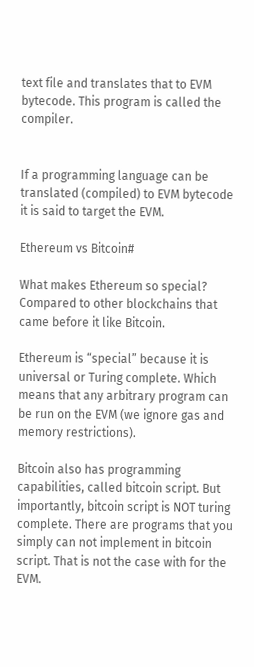text file and translates that to EVM bytecode. This program is called the compiler.


If a programming language can be translated (compiled) to EVM bytecode it is said to target the EVM.

Ethereum vs Bitcoin#

What makes Ethereum so special? Compared to other blockchains that came before it like Bitcoin.

Ethereum is “special” because it is universal or Turing complete. Which means that any arbitrary program can be run on the EVM (we ignore gas and memory restrictions).

Bitcoin also has programming capabilities, called bitcoin script. But importantly, bitcoin script is NOT turing complete. There are programs that you simply can not implement in bitcoin script. That is not the case with for the EVM.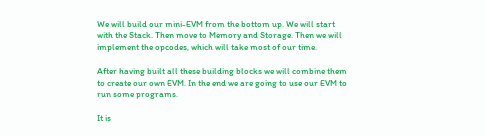We will build our mini-EVM from the bottom up. We will start with the Stack. Then move to Memory and Storage. Then we will implement the opcodes, which will take most of our time.

After having built all these building blocks we will combine them to create our own EVM. In the end we are going to use our EVM to run some programs.

It is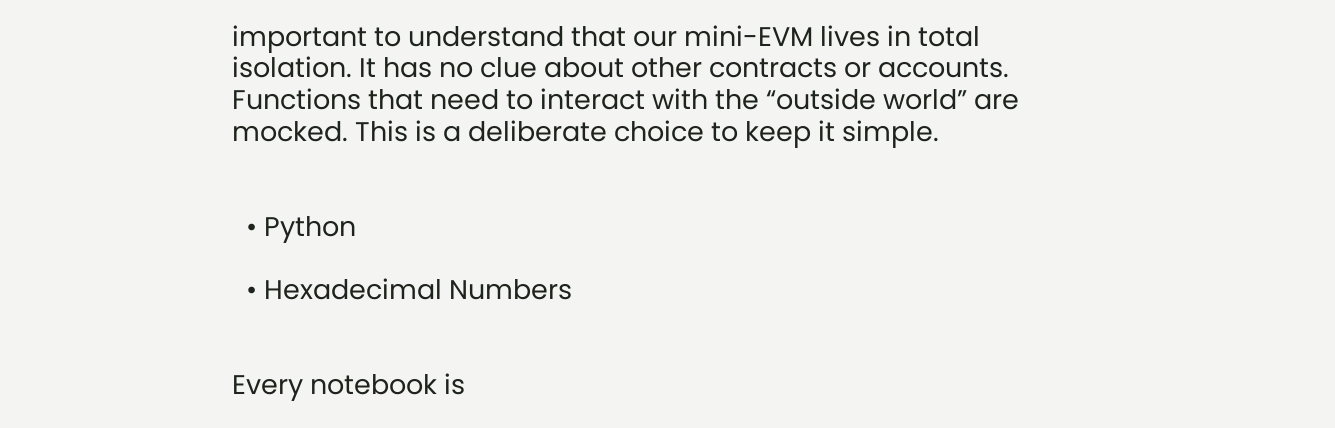important to understand that our mini-EVM lives in total isolation. It has no clue about other contracts or accounts. Functions that need to interact with the “outside world” are mocked. This is a deliberate choice to keep it simple.


  • Python

  • Hexadecimal Numbers


Every notebook is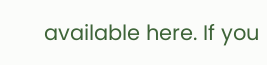available here. If you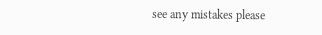see any mistakes please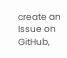create an Issue on GitHub,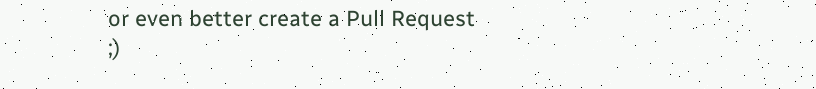or even better create a Pull Request ;)